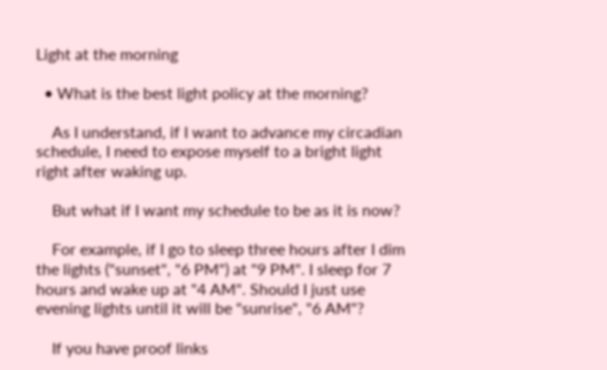Light at the morning

  • What is the best light policy at the morning?

    As I understand, if I want to advance my circadian schedule, I need to expose myself to a bright light right after waking up.

    But what if I want my schedule to be as it is now?

    For example, if I go to sleep three hours after I dim the lights ("sunset", "6 PM") at "9 PM". I sleep for 7 hours and wake up at "4 AM". Should I just use evening lights until it will be "sunrise", "6 AM"?

    If you have proof links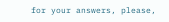for your answers, please,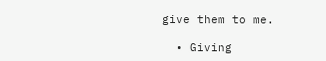give them to me.

  • Giving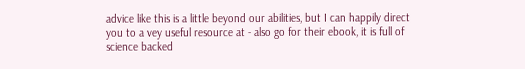advice like this is a little beyond our abilities, but I can happily direct you to a vey useful resource at - also go for their ebook, it is full of science backed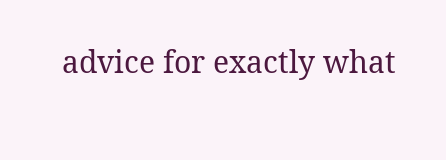advice for exactly what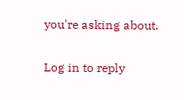you're asking about.

Log in to reply